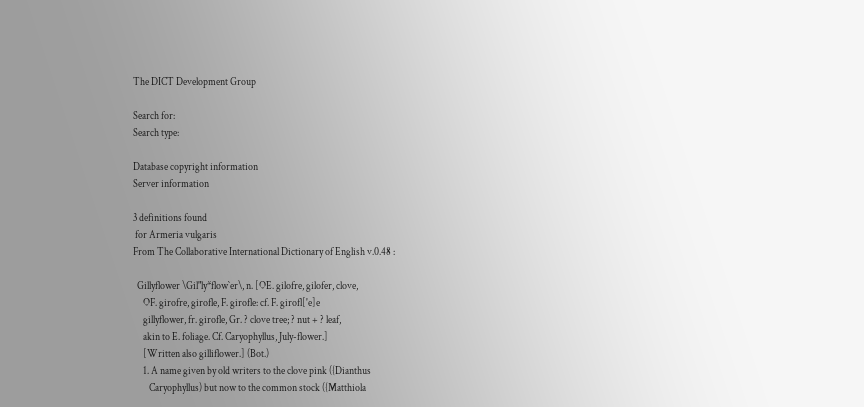The DICT Development Group

Search for:
Search type:

Database copyright information
Server information

3 definitions found
 for Armeria vulgaris
From The Collaborative International Dictionary of English v.0.48 :

  Gillyflower \Gil"ly*flow`er\, n. [OE. gilofre, gilofer, clove,
     OF. girofre, girofle, F. girofle: cf. F. girofl['e]e
     gillyflower, fr. girofle, Gr. ? clove tree; ? nut + ? leaf,
     akin to E. foliage. Cf. Caryophyllus, July-flower.]
     [Written also gilliflower.] (Bot.)
     1. A name given by old writers to the clove pink ({Dianthus
        Caryophyllus) but now to the common stock ({Matthiola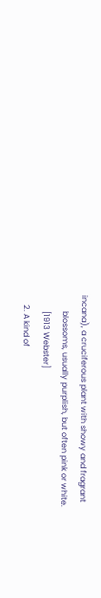incana), a cruciferous plant with showy and fragrant
        blossoms, usually purplish, but often pink or white.
        [1913 Webster]
     2. A kind of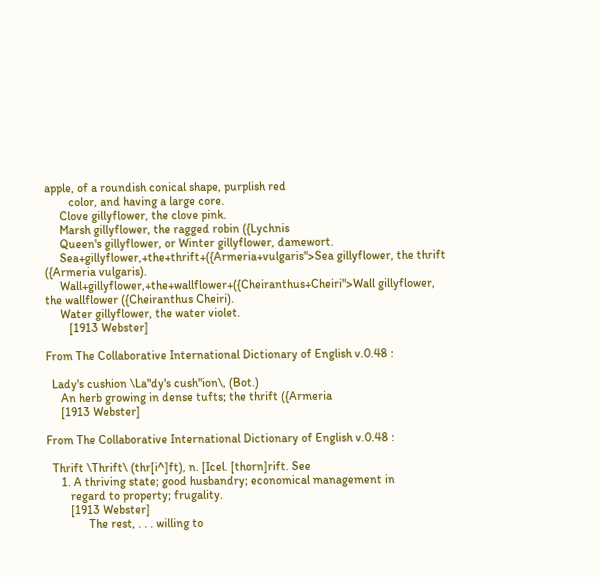apple, of a roundish conical shape, purplish red
        color, and having a large core.
     Clove gillyflower, the clove pink.
     Marsh gillyflower, the ragged robin ({Lychnis
     Queen's gillyflower, or Winter gillyflower, damewort.
     Sea+gillyflower,+the+thrift+({Armeria+vulgaris">Sea gillyflower, the thrift ({Armeria vulgaris).
     Wall+gillyflower,+the+wallflower+({Cheiranthus+Cheiri">Wall gillyflower, the wallflower ({Cheiranthus Cheiri).
     Water gillyflower, the water violet.
        [1913 Webster]

From The Collaborative International Dictionary of English v.0.48 :

  Lady's cushion \La"dy's cush"ion\, (Bot.)
     An herb growing in dense tufts; the thrift ({Armeria
     [1913 Webster]

From The Collaborative International Dictionary of English v.0.48 :

  Thrift \Thrift\ (thr[i^]ft), n. [Icel. [thorn]rift. See
     1. A thriving state; good husbandry; economical management in
        regard to property; frugality.
        [1913 Webster]
              The rest, . . . willing to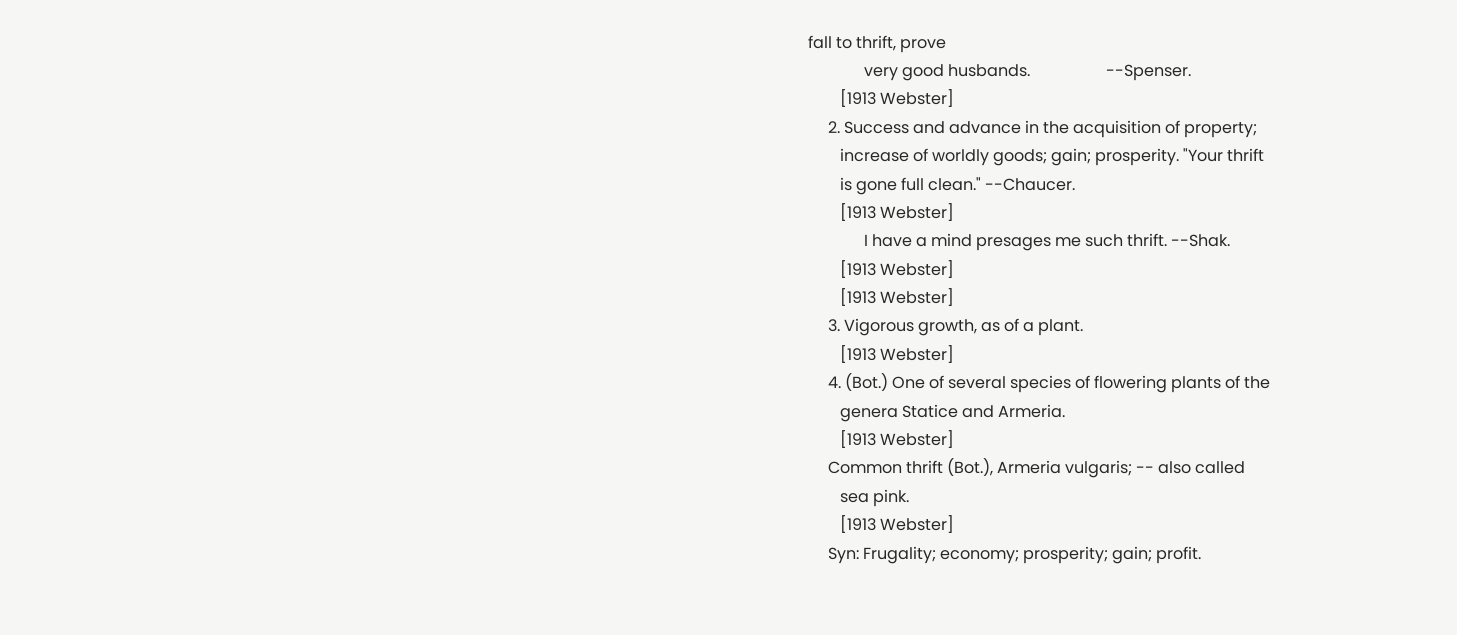fall to thrift, prove
              very good husbands.                   --Spenser.
        [1913 Webster]
     2. Success and advance in the acquisition of property;
        increase of worldly goods; gain; prosperity. "Your thrift
        is gone full clean." --Chaucer.
        [1913 Webster]
              I have a mind presages me such thrift. --Shak.
        [1913 Webster]
        [1913 Webster]
     3. Vigorous growth, as of a plant.
        [1913 Webster]
     4. (Bot.) One of several species of flowering plants of the
        genera Statice and Armeria.
        [1913 Webster]
     Common thrift (Bot.), Armeria vulgaris; -- also called
        sea pink.
        [1913 Webster]
     Syn: Frugality; economy; prosperity; gain; profit.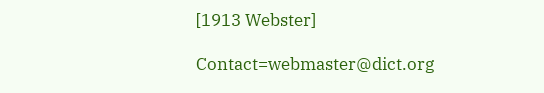[1913 Webster]

Contact=webmaster@dict.org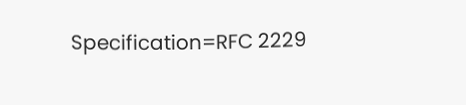Specification=RFC 2229